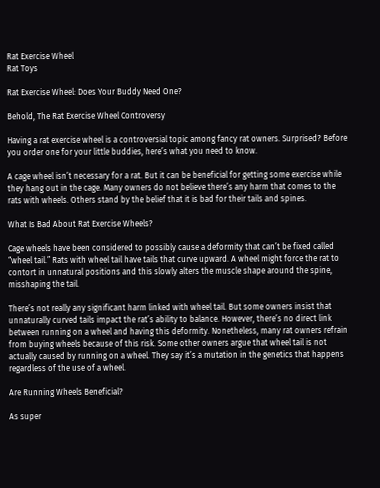Rat Exercise Wheel
Rat Toys

Rat Exercise Wheel: Does Your Buddy Need One?

Behold, The Rat Exercise Wheel Controversy

Having a rat exercise wheel is a controversial topic among fancy rat owners. Surprised? Before you order one for your little buddies, here’s what you need to know.

A cage wheel isn’t necessary for a rat. But it can be beneficial for getting some exercise while they hang out in the cage. Many owners do not believe there’s any harm that comes to the rats with wheels. Others stand by the belief that it is bad for their tails and spines.

What Is Bad About Rat Exercise Wheels?

Cage wheels have been considered to possibly cause a deformity that can’t be fixed called “wheel tail.” Rats with wheel tail have tails that curve upward. A wheel might force the rat to contort in unnatural positions and this slowly alters the muscle shape around the spine, misshaping the tail.

There’s not really any significant harm linked with wheel tail. But some owners insist that unnaturally curved tails impact the rat’s ability to balance. However, there’s no direct link between running on a wheel and having this deformity. Nonetheless, many rat owners refrain from buying wheels because of this risk. Some other owners argue that wheel tail is not actually caused by running on a wheel. They say it’s a mutation in the genetics that happens regardless of the use of a wheel.

Are Running Wheels Beneficial?

As super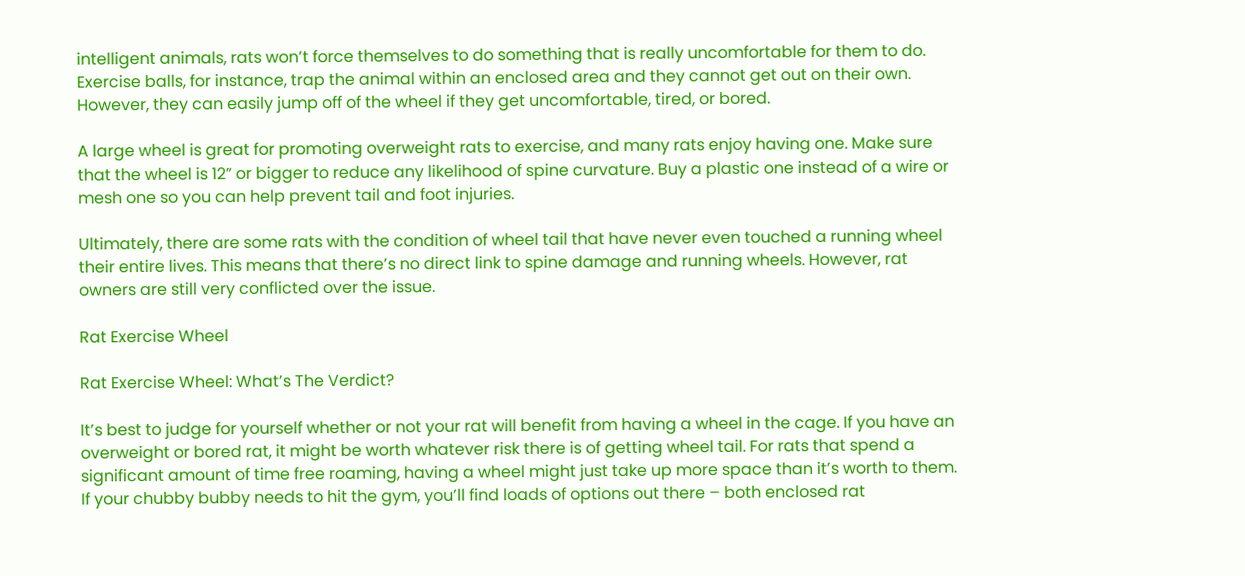intelligent animals, rats won’t force themselves to do something that is really uncomfortable for them to do. Exercise balls, for instance, trap the animal within an enclosed area and they cannot get out on their own. However, they can easily jump off of the wheel if they get uncomfortable, tired, or bored.

A large wheel is great for promoting overweight rats to exercise, and many rats enjoy having one. Make sure that the wheel is 12” or bigger to reduce any likelihood of spine curvature. Buy a plastic one instead of a wire or mesh one so you can help prevent tail and foot injuries.

Ultimately, there are some rats with the condition of wheel tail that have never even touched a running wheel their entire lives. This means that there’s no direct link to spine damage and running wheels. However, rat owners are still very conflicted over the issue.

Rat Exercise Wheel

Rat Exercise Wheel: What’s The Verdict?

It’s best to judge for yourself whether or not your rat will benefit from having a wheel in the cage. If you have an overweight or bored rat, it might be worth whatever risk there is of getting wheel tail. For rats that spend a significant amount of time free roaming, having a wheel might just take up more space than it’s worth to them.
If your chubby bubby needs to hit the gym, you’ll find loads of options out there – both enclosed rat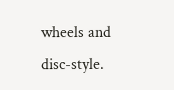wheels and disc-style.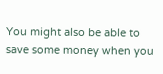You might also be able to save some money when you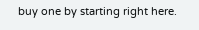buy one by starting right here.